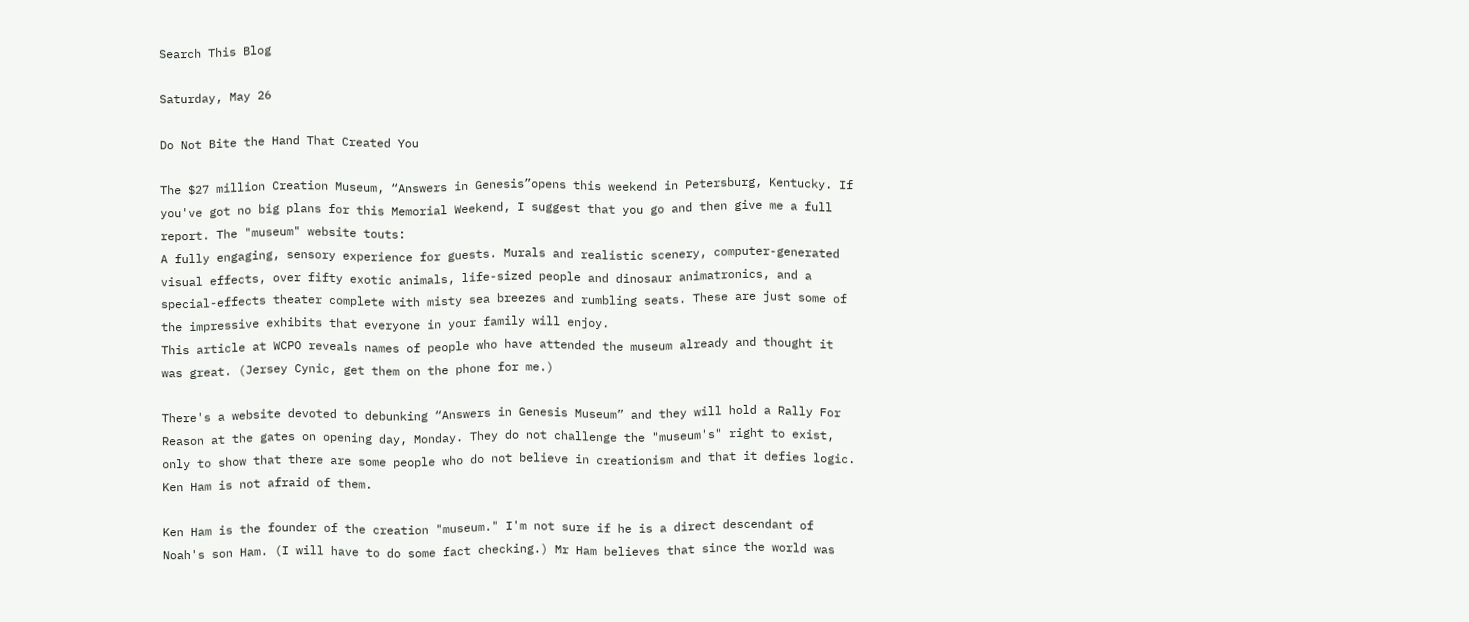Search This Blog

Saturday, May 26

Do Not Bite the Hand That Created You

The $27 million Creation Museum, “Answers in Genesis”opens this weekend in Petersburg, Kentucky. If you've got no big plans for this Memorial Weekend, I suggest that you go and then give me a full report. The "museum" website touts:
A fully engaging, sensory experience for guests. Murals and realistic scenery, computer-generated visual effects, over fifty exotic animals, life-sized people and dinosaur animatronics, and a special-effects theater complete with misty sea breezes and rumbling seats. These are just some of the impressive exhibits that everyone in your family will enjoy.
This article at WCPO reveals names of people who have attended the museum already and thought it was great. (Jersey Cynic, get them on the phone for me.)

There's a website devoted to debunking “Answers in Genesis Museum” and they will hold a Rally For Reason at the gates on opening day, Monday. They do not challenge the "museum's" right to exist, only to show that there are some people who do not believe in creationism and that it defies logic. Ken Ham is not afraid of them.

Ken Ham is the founder of the creation "museum." I'm not sure if he is a direct descendant of Noah's son Ham. (I will have to do some fact checking.) Mr Ham believes that since the world was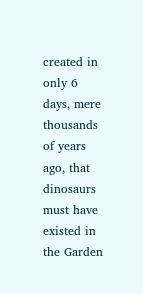created in only 6 days, mere thousands of years ago, that dinosaurs must have existed in the Garden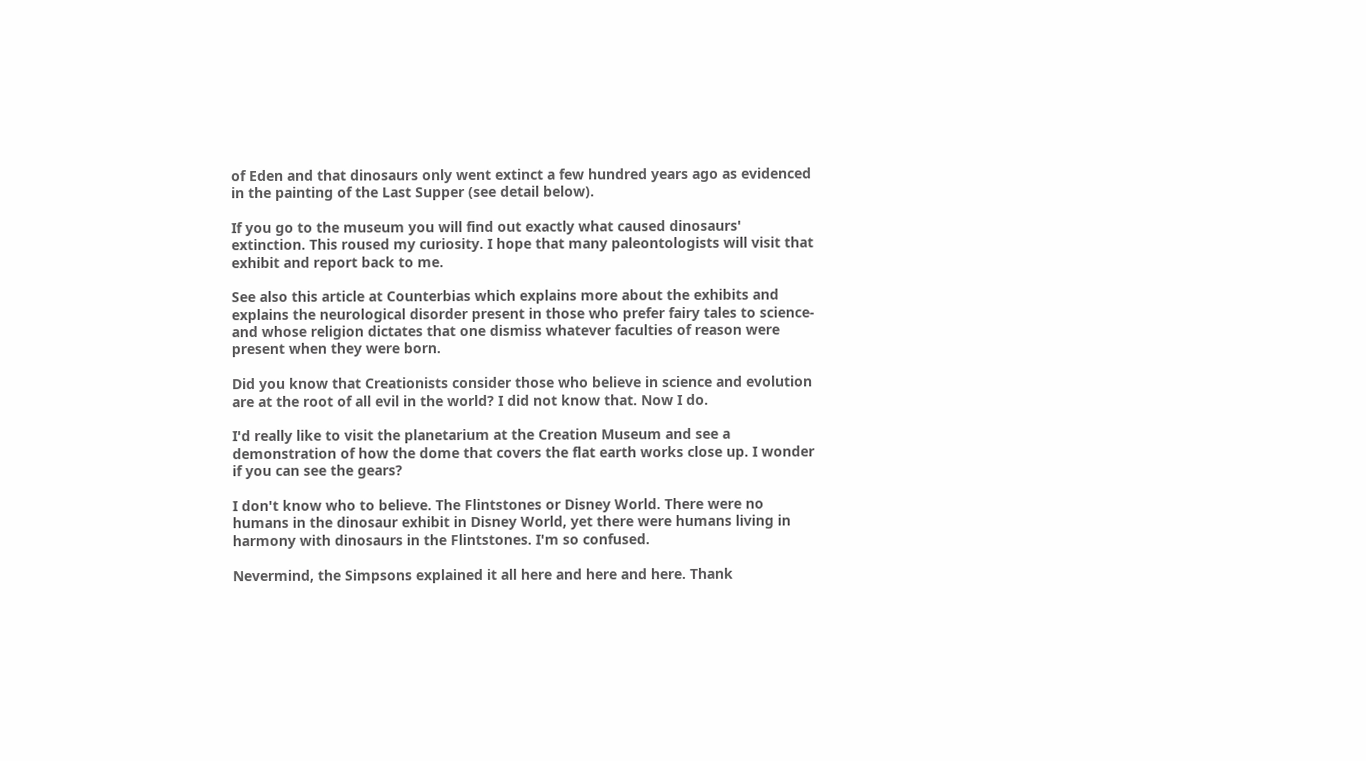of Eden and that dinosaurs only went extinct a few hundred years ago as evidenced in the painting of the Last Supper (see detail below).

If you go to the museum you will find out exactly what caused dinosaurs' extinction. This roused my curiosity. I hope that many paleontologists will visit that exhibit and report back to me.

See also this article at Counterbias which explains more about the exhibits and explains the neurological disorder present in those who prefer fairy tales to science- and whose religion dictates that one dismiss whatever faculties of reason were present when they were born.

Did you know that Creationists consider those who believe in science and evolution are at the root of all evil in the world? I did not know that. Now I do.

I'd really like to visit the planetarium at the Creation Museum and see a demonstration of how the dome that covers the flat earth works close up. I wonder if you can see the gears?

I don't know who to believe. The Flintstones or Disney World. There were no humans in the dinosaur exhibit in Disney World, yet there were humans living in harmony with dinosaurs in the Flintstones. I'm so confused.

Nevermind, the Simpsons explained it all here and here and here. Thank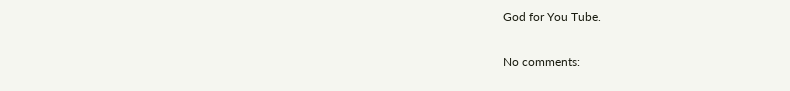God for You Tube.

No comments: